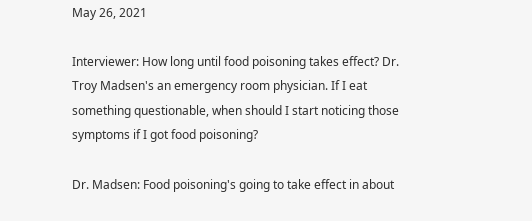May 26, 2021

Interviewer: How long until food poisoning takes effect? Dr. Troy Madsen's an emergency room physician. If I eat something questionable, when should I start noticing those symptoms if I got food poisoning?

Dr. Madsen: Food poisoning's going to take effect in about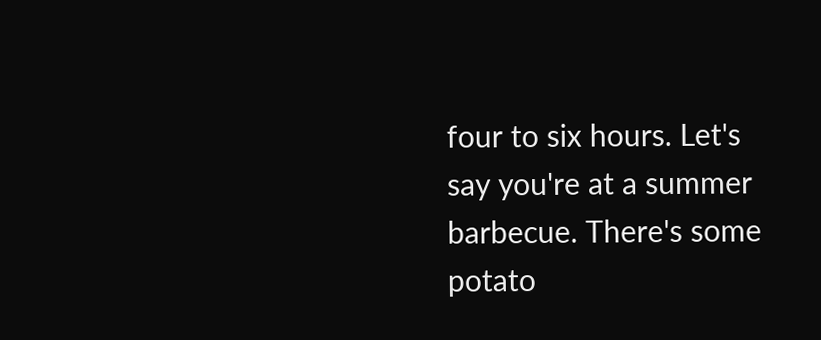four to six hours. Let's say you're at a summer barbecue. There's some potato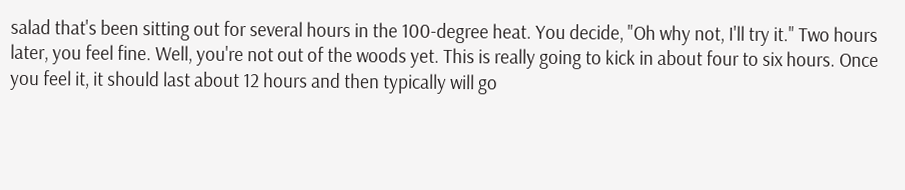salad that's been sitting out for several hours in the 100-degree heat. You decide, "Oh why not, I'll try it." Two hours later, you feel fine. Well, you're not out of the woods yet. This is really going to kick in about four to six hours. Once you feel it, it should last about 12 hours and then typically will go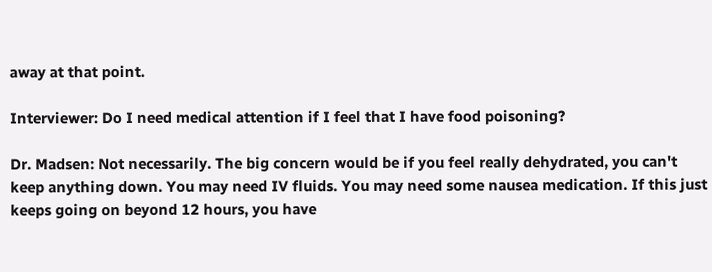away at that point.

Interviewer: Do I need medical attention if I feel that I have food poisoning?

Dr. Madsen: Not necessarily. The big concern would be if you feel really dehydrated, you can't keep anything down. You may need IV fluids. You may need some nausea medication. If this just keeps going on beyond 12 hours, you have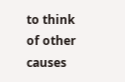to think of other causes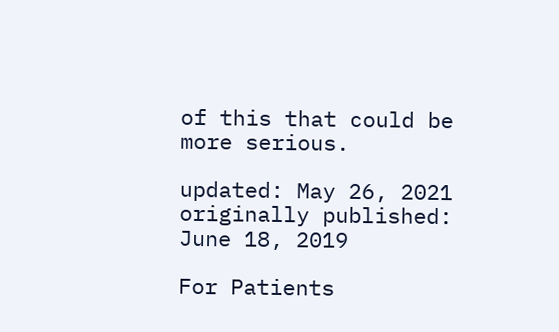of this that could be more serious.

updated: May 26, 2021
originally published: June 18, 2019

For Patients